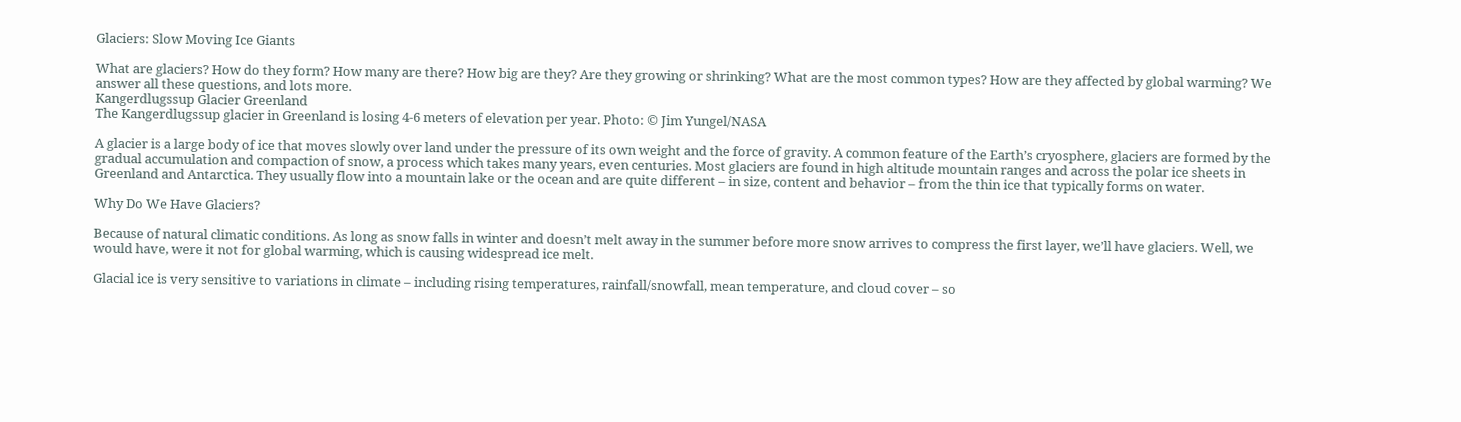Glaciers: Slow Moving Ice Giants

What are glaciers? How do they form? How many are there? How big are they? Are they growing or shrinking? What are the most common types? How are they affected by global warming? We answer all these questions, and lots more.
Kangerdlugssup Glacier Greenland
The Kangerdlugssup glacier in Greenland is losing 4-6 meters of elevation per year. Photo: © Jim Yungel/NASA

A glacier is a large body of ice that moves slowly over land under the pressure of its own weight and the force of gravity. A common feature of the Earth’s cryosphere, glaciers are formed by the gradual accumulation and compaction of snow, a process which takes many years, even centuries. Most glaciers are found in high altitude mountain ranges and across the polar ice sheets in Greenland and Antarctica. They usually flow into a mountain lake or the ocean and are quite different – in size, content and behavior – from the thin ice that typically forms on water.

Why Do We Have Glaciers?

Because of natural climatic conditions. As long as snow falls in winter and doesn’t melt away in the summer before more snow arrives to compress the first layer, we’ll have glaciers. Well, we would have, were it not for global warming, which is causing widespread ice melt.

Glacial ice is very sensitive to variations in climate – including rising temperatures, rainfall/snowfall, mean temperature, and cloud cover – so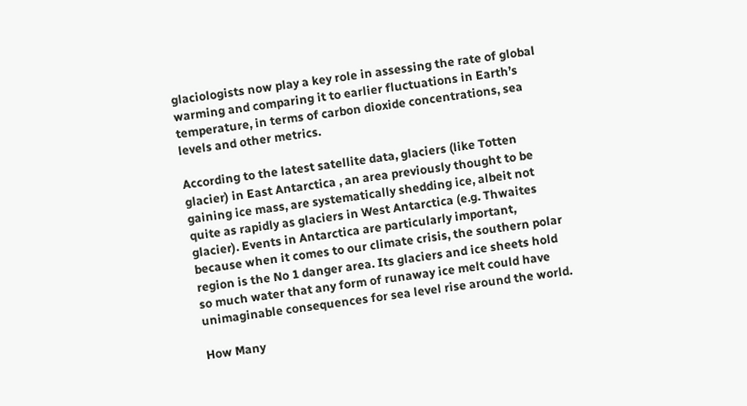glaciologists now play a key role in assessing the rate of global warming and comparing it to earlier fluctuations in Earth’s temperature, in terms of carbon dioxide concentrations, sea levels and other metrics.

According to the latest satellite data, glaciers (like Totten glacier) in East Antarctica , an area previously thought to be gaining ice mass, are systematically shedding ice, albeit not quite as rapidly as glaciers in West Antarctica (e.g. Thwaites glacier). Events in Antarctica are particularly important, because when it comes to our climate crisis, the southern polar region is the No 1 danger area. Its glaciers and ice sheets hold so much water that any form of runaway ice melt could have unimaginable consequences for sea level rise around the world.

How Many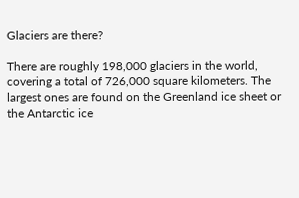Glaciers are there?

There are roughly 198,000 glaciers in the world, covering a total of 726,000 square kilometers. The largest ones are found on the Greenland ice sheet or the Antarctic ice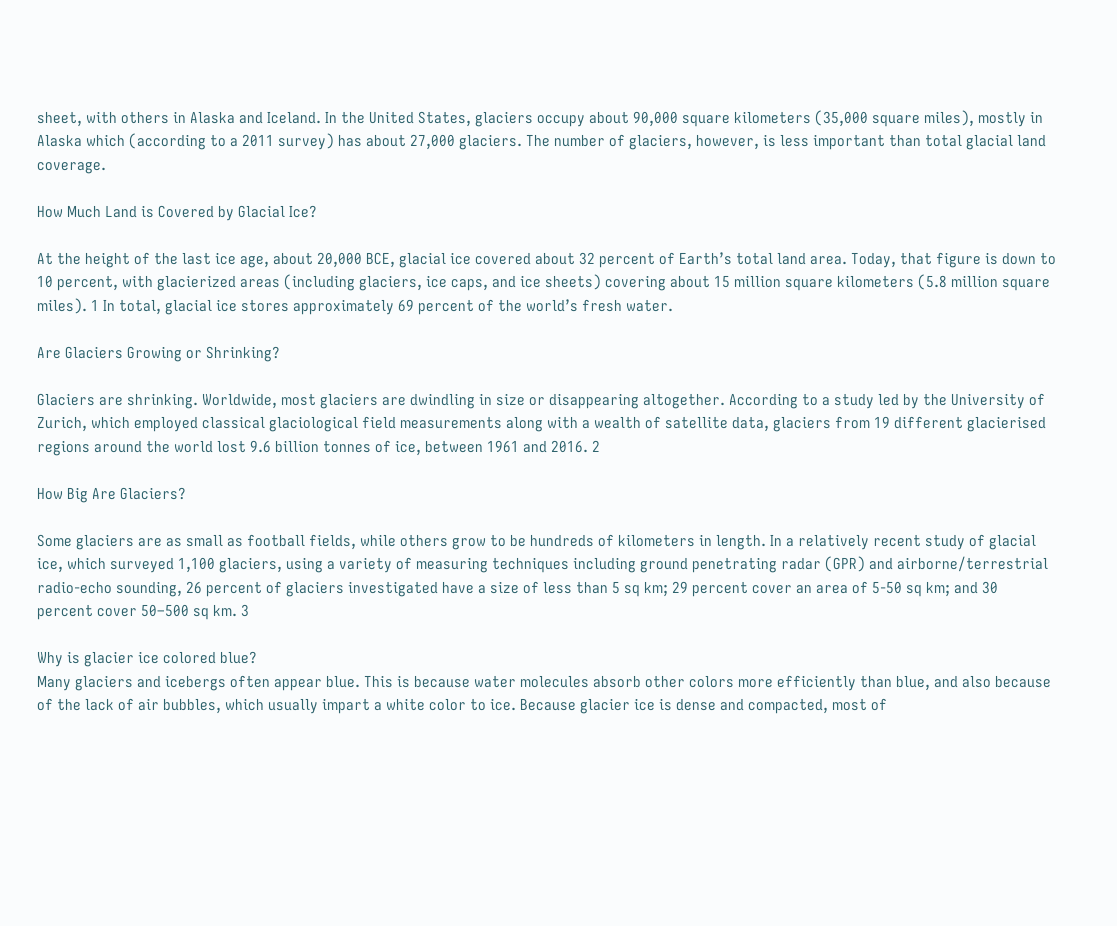sheet, with others in Alaska and Iceland. In the United States, glaciers occupy about 90,000 square kilometers (35,000 square miles), mostly in Alaska which (according to a 2011 survey) has about 27,000 glaciers. The number of glaciers, however, is less important than total glacial land coverage.

How Much Land is Covered by Glacial Ice?

At the height of the last ice age, about 20,000 BCE, glacial ice covered about 32 percent of Earth’s total land area. Today, that figure is down to 10 percent, with glacierized areas (including glaciers, ice caps, and ice sheets) covering about 15 million square kilometers (5.8 million square miles). 1 In total, glacial ice stores approximately 69 percent of the world’s fresh water.

Are Glaciers Growing or Shrinking?

Glaciers are shrinking. Worldwide, most glaciers are dwindling in size or disappearing altogether. According to a study led by the University of Zurich, which employed classical glaciological field measurements along with a wealth of satellite data, glaciers from 19 different glacierised regions around the world lost 9.6 billion tonnes of ice, between 1961 and 2016. 2

How Big Are Glaciers?

Some glaciers are as small as football fields, while others grow to be hundreds of kilometers in length. In a relatively recent study of glacial ice, which surveyed 1,100 glaciers, using a variety of measuring techniques including ground penetrating radar (GPR) and airborne/terrestrial radio-echo sounding, 26 percent of glaciers investigated have a size of less than 5 sq km; 29 percent cover an area of 5-50 sq km; and 30 percent cover 50–500 sq km. 3

Why is glacier ice colored blue?
Many glaciers and icebergs often appear blue. This is because water molecules absorb other colors more efficiently than blue, and also because of the lack of air bubbles, which usually impart a white color to ice. Because glacier ice is dense and compacted, most of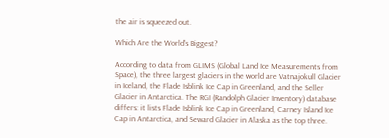the air is squeezed out.

Which Are the World’s Biggest?

According to data from GLIMS (Global Land Ice Measurements from Space), the three largest glaciers in the world are Vatnajokull Glacier in Iceland, the Flade Isblink Ice Cap in Greenland, and the Seller Glacier in Antarctica. The RGI (Randolph Glacier Inventory) database differs: it lists Flade Isblink Ice Cap in Greenland, Carney Island Ice Cap in Antarctica, and Seward Glacier in Alaska as the top three.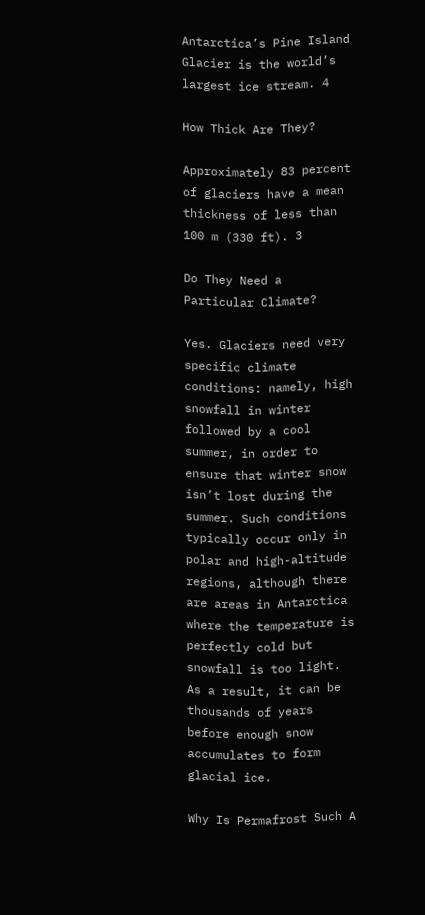Antarctica’s Pine Island Glacier is the world’s largest ice stream. 4

How Thick Are They?

Approximately 83 percent of glaciers have a mean thickness of less than 100 m (330 ft). 3

Do They Need a Particular Climate?

Yes. Glaciers need very specific climate conditions: namely, high snowfall in winter followed by a cool summer, in order to ensure that winter snow isn’t lost during the summer. Such conditions typically occur only in polar and high-altitude regions, although there are areas in Antarctica where the temperature is perfectly cold but snowfall is too light. As a result, it can be thousands of years before enough snow accumulates to form glacial ice.

Why Is Permafrost Such A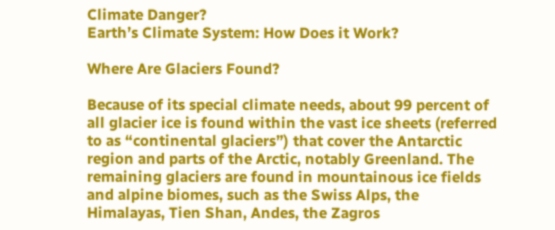Climate Danger?
Earth’s Climate System: How Does it Work?

Where Are Glaciers Found?

Because of its special climate needs, about 99 percent of all glacier ice is found within the vast ice sheets (referred to as “continental glaciers”) that cover the Antarctic region and parts of the Arctic, notably Greenland. The remaining glaciers are found in mountainous ice fields and alpine biomes, such as the Swiss Alps, the Himalayas, Tien Shan, Andes, the Zagros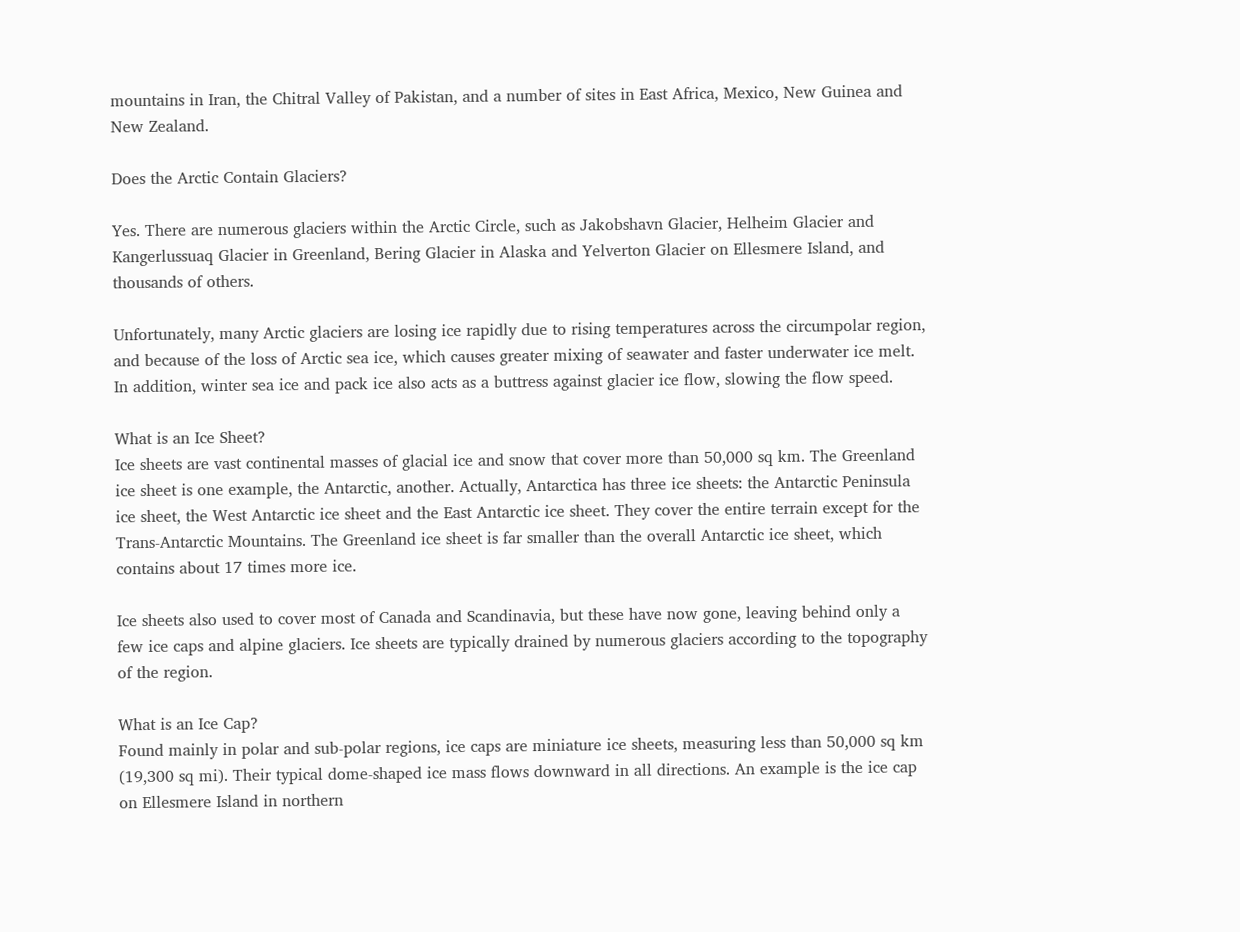mountains in Iran, the Chitral Valley of Pakistan, and a number of sites in East Africa, Mexico, New Guinea and New Zealand.

Does the Arctic Contain Glaciers?

Yes. There are numerous glaciers within the Arctic Circle, such as Jakobshavn Glacier, Helheim Glacier and Kangerlussuaq Glacier in Greenland, Bering Glacier in Alaska and Yelverton Glacier on Ellesmere Island, and thousands of others.

Unfortunately, many Arctic glaciers are losing ice rapidly due to rising temperatures across the circumpolar region, and because of the loss of Arctic sea ice, which causes greater mixing of seawater and faster underwater ice melt. In addition, winter sea ice and pack ice also acts as a buttress against glacier ice flow, slowing the flow speed.

What is an Ice Sheet?
Ice sheets are vast continental masses of glacial ice and snow that cover more than 50,000 sq km. The Greenland ice sheet is one example, the Antarctic, another. Actually, Antarctica has three ice sheets: the Antarctic Peninsula ice sheet, the West Antarctic ice sheet and the East Antarctic ice sheet. They cover the entire terrain except for the Trans-Antarctic Mountains. The Greenland ice sheet is far smaller than the overall Antarctic ice sheet, which contains about 17 times more ice.

Ice sheets also used to cover most of Canada and Scandinavia, but these have now gone, leaving behind only a few ice caps and alpine glaciers. Ice sheets are typically drained by numerous glaciers according to the topography of the region.

What is an Ice Cap?
Found mainly in polar and sub-polar regions, ice caps are miniature ice sheets, measuring less than 50,000 sq km (19,300 sq mi). Their typical dome-shaped ice mass flows downward in all directions. An example is the ice cap on Ellesmere Island in northern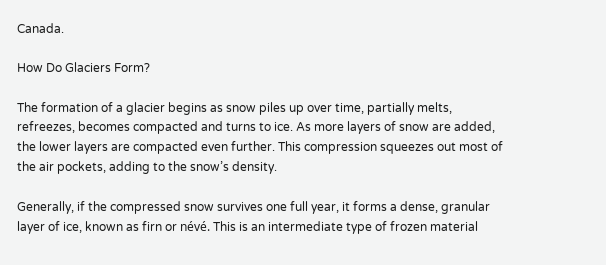Canada.

How Do Glaciers Form?

The formation of a glacier begins as snow piles up over time, partially melts, refreezes, becomes compacted and turns to ice. As more layers of snow are added, the lower layers are compacted even further. This compression squeezes out most of the air pockets, adding to the snow’s density.

Generally, if the compressed snow survives one full year, it forms a dense, granular layer of ice, known as firn or névé. This is an intermediate type of frozen material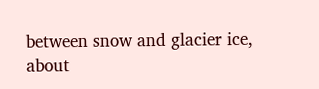between snow and glacier ice, about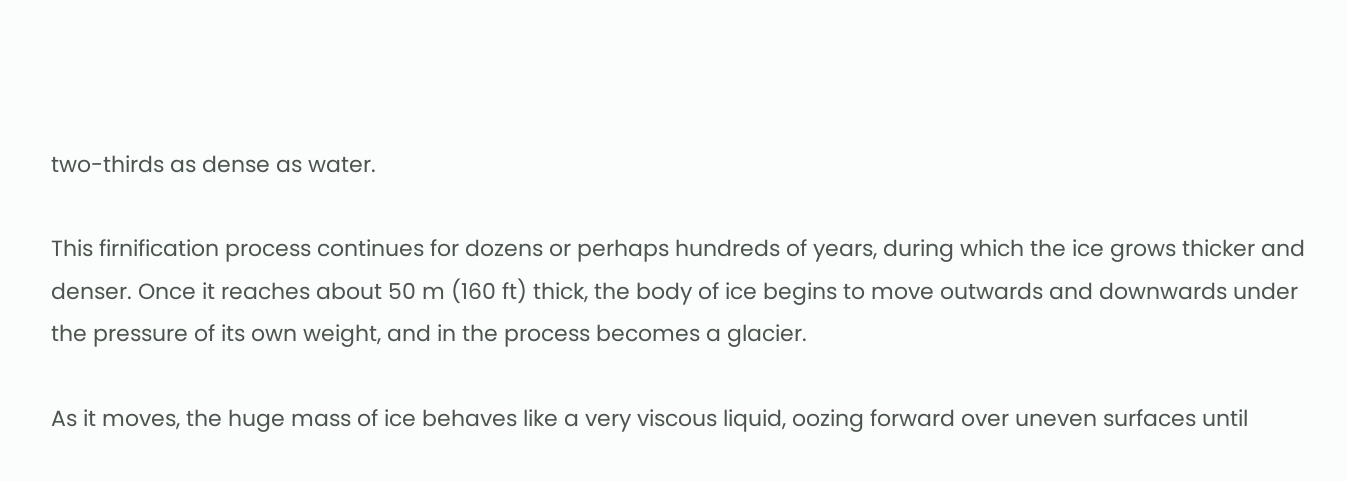two-thirds as dense as water.

This firnification process continues for dozens or perhaps hundreds of years, during which the ice grows thicker and denser. Once it reaches about 50 m (160 ft) thick, the body of ice begins to move outwards and downwards under the pressure of its own weight, and in the process becomes a glacier.

As it moves, the huge mass of ice behaves like a very viscous liquid, oozing forward over uneven surfaces until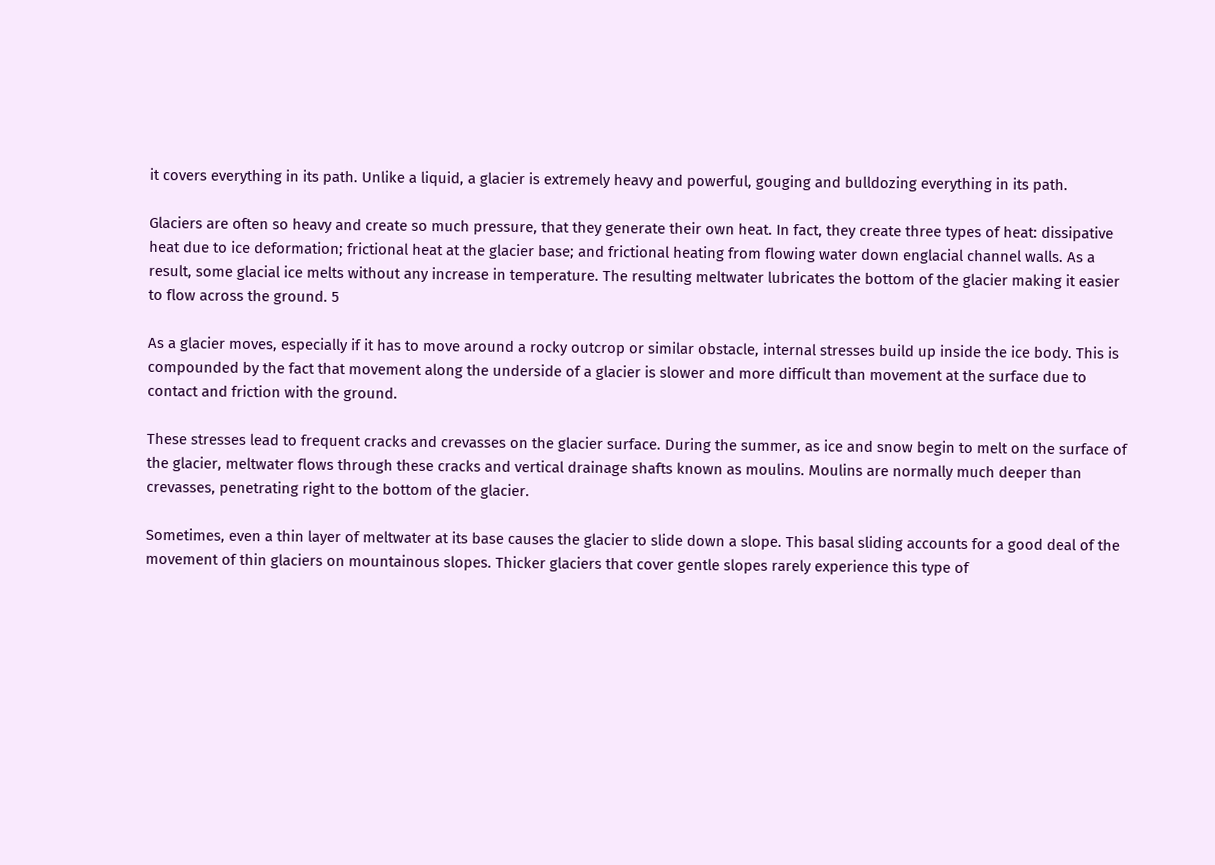it covers everything in its path. Unlike a liquid, a glacier is extremely heavy and powerful, gouging and bulldozing everything in its path.

Glaciers are often so heavy and create so much pressure, that they generate their own heat. In fact, they create three types of heat: dissipative heat due to ice deformation; frictional heat at the glacier base; and frictional heating from flowing water down englacial channel walls. As a result, some glacial ice melts without any increase in temperature. The resulting meltwater lubricates the bottom of the glacier making it easier to flow across the ground. 5

As a glacier moves, especially if it has to move around a rocky outcrop or similar obstacle, internal stresses build up inside the ice body. This is compounded by the fact that movement along the underside of a glacier is slower and more difficult than movement at the surface due to contact and friction with the ground.

These stresses lead to frequent cracks and crevasses on the glacier surface. During the summer, as ice and snow begin to melt on the surface of the glacier, meltwater flows through these cracks and vertical drainage shafts known as moulins. Moulins are normally much deeper than crevasses, penetrating right to the bottom of the glacier.

Sometimes, even a thin layer of meltwater at its base causes the glacier to slide down a slope. This basal sliding accounts for a good deal of the movement of thin glaciers on mountainous slopes. Thicker glaciers that cover gentle slopes rarely experience this type of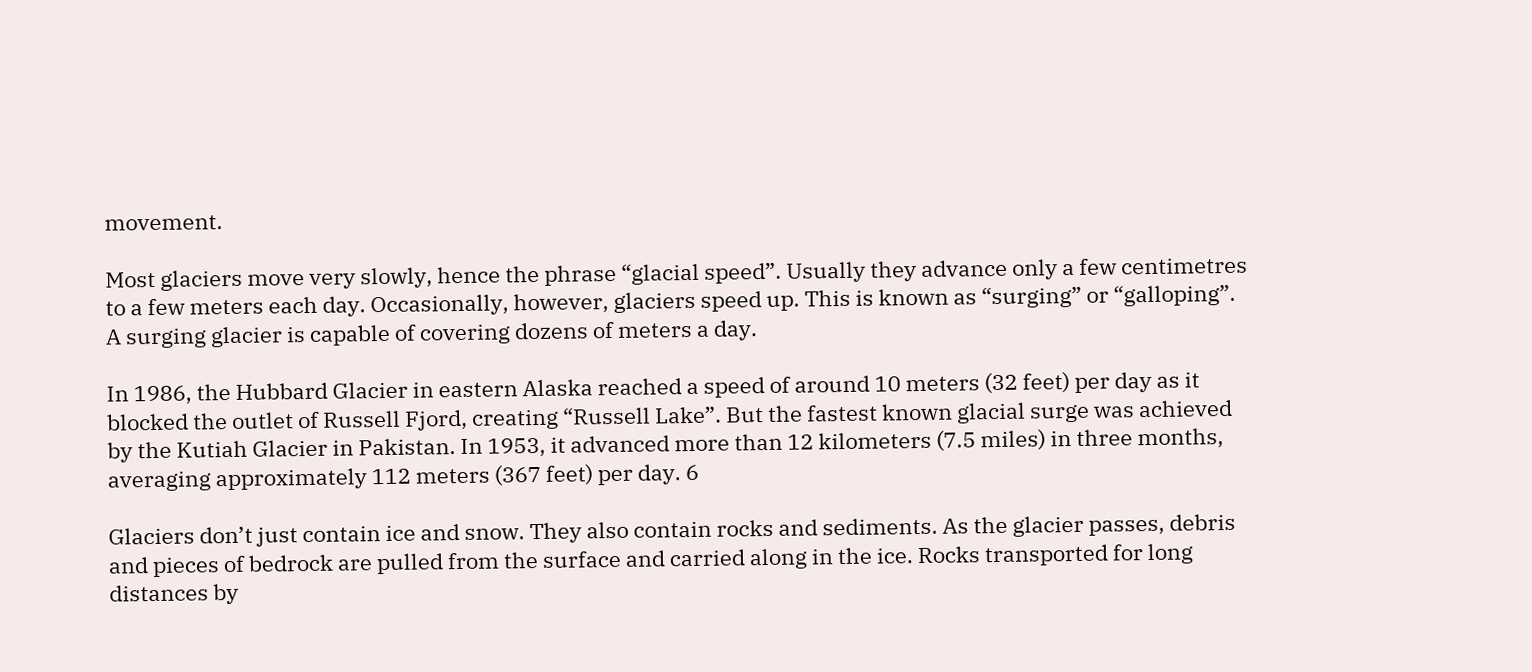movement.

Most glaciers move very slowly, hence the phrase “glacial speed”. Usually they advance only a few centimetres to a few meters each day. Occasionally, however, glaciers speed up. This is known as “surging” or “galloping”. A surging glacier is capable of covering dozens of meters a day.

In 1986, the Hubbard Glacier in eastern Alaska reached a speed of around 10 meters (32 feet) per day as it blocked the outlet of Russell Fjord, creating “Russell Lake”. But the fastest known glacial surge was achieved by the Kutiah Glacier in Pakistan. In 1953, it advanced more than 12 kilometers (7.5 miles) in three months, averaging approximately 112 meters (367 feet) per day. 6

Glaciers don’t just contain ice and snow. They also contain rocks and sediments. As the glacier passes, debris and pieces of bedrock are pulled from the surface and carried along in the ice. Rocks transported for long distances by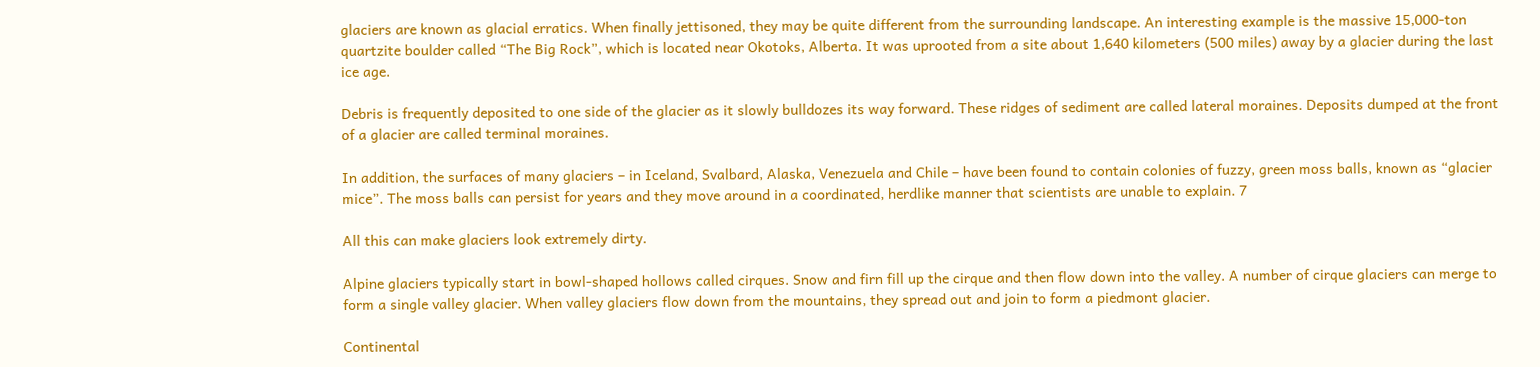glaciers are known as glacial erratics. When finally jettisoned, they may be quite different from the surrounding landscape. An interesting example is the massive 15,000-ton quartzite boulder called “The Big Rock”, which is located near Okotoks, Alberta. It was uprooted from a site about 1,640 kilometers (500 miles) away by a glacier during the last ice age.

Debris is frequently deposited to one side of the glacier as it slowly bulldozes its way forward. These ridges of sediment are called lateral moraines. Deposits dumped at the front of a glacier are called terminal moraines.

In addition, the surfaces of many glaciers – in Iceland, Svalbard, Alaska, Venezuela and Chile – have been found to contain colonies of fuzzy, green moss balls, known as “glacier mice”. The moss balls can persist for years and they move around in a coordinated, herdlike manner that scientists are unable to explain. 7

All this can make glaciers look extremely dirty.

Alpine glaciers typically start in bowl-shaped hollows called cirques. Snow and firn fill up the cirque and then flow down into the valley. A number of cirque glaciers can merge to form a single valley glacier. When valley glaciers flow down from the mountains, they spread out and join to form a piedmont glacier.

Continental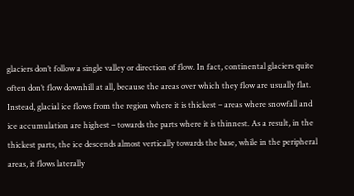glaciers don’t follow a single valley or direction of flow. In fact, continental glaciers quite often don’t flow downhill at all, because the areas over which they flow are usually flat. Instead, glacial ice flows from the region where it is thickest – areas where snowfall and ice accumulation are highest – towards the parts where it is thinnest. As a result, in the thickest parts, the ice descends almost vertically towards the base, while in the peripheral areas, it flows laterally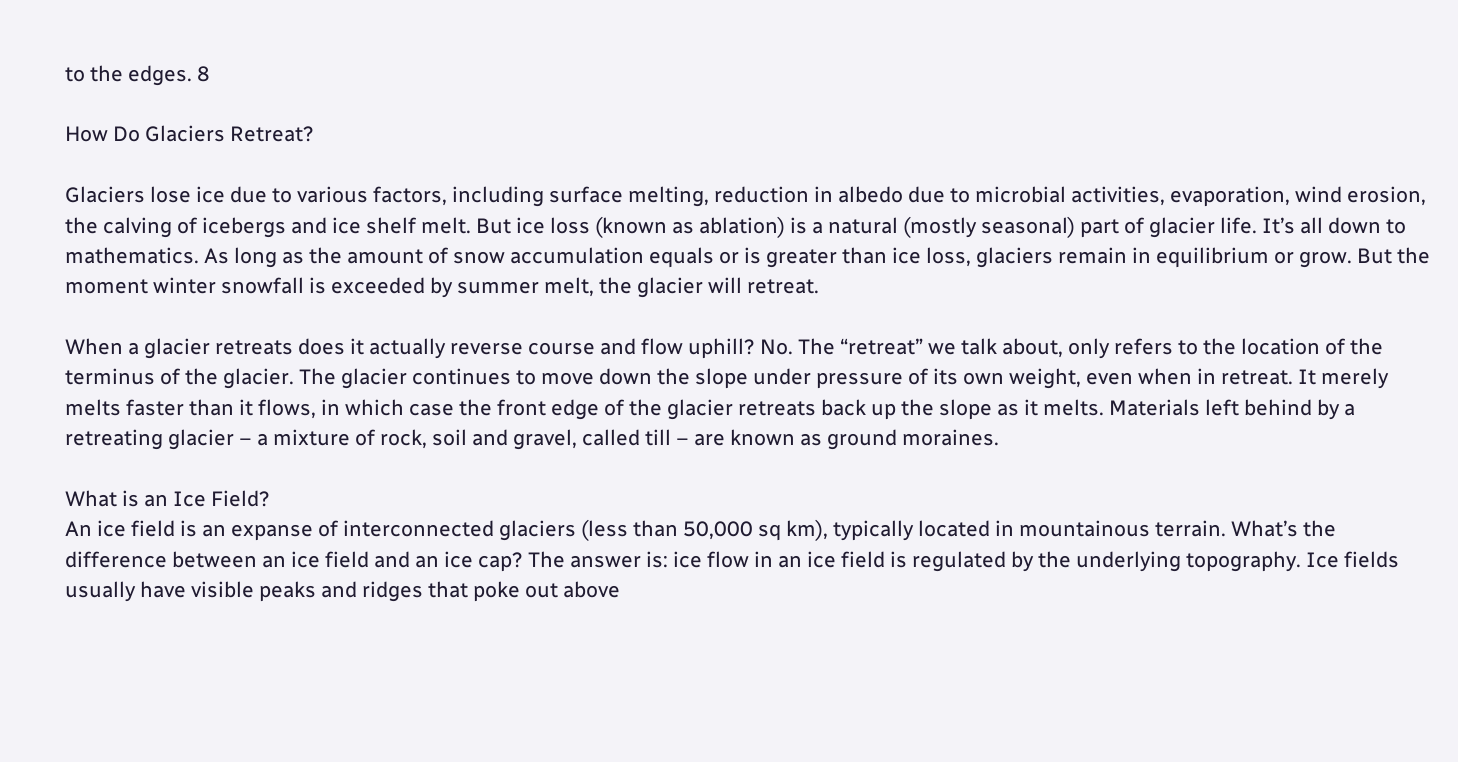to the edges. 8

How Do Glaciers Retreat?

Glaciers lose ice due to various factors, including surface melting, reduction in albedo due to microbial activities, evaporation, wind erosion, the calving of icebergs and ice shelf melt. But ice loss (known as ablation) is a natural (mostly seasonal) part of glacier life. It’s all down to mathematics. As long as the amount of snow accumulation equals or is greater than ice loss, glaciers remain in equilibrium or grow. But the moment winter snowfall is exceeded by summer melt, the glacier will retreat.

When a glacier retreats does it actually reverse course and flow uphill? No. The “retreat” we talk about, only refers to the location of the terminus of the glacier. The glacier continues to move down the slope under pressure of its own weight, even when in retreat. It merely melts faster than it flows, in which case the front edge of the glacier retreats back up the slope as it melts. Materials left behind by a retreating glacier – a mixture of rock, soil and gravel, called till – are known as ground moraines.

What is an Ice Field?
An ice field is an expanse of interconnected glaciers (less than 50,000 sq km), typically located in mountainous terrain. What’s the difference between an ice field and an ice cap? The answer is: ice flow in an ice field is regulated by the underlying topography. Ice fields usually have visible peaks and ridges that poke out above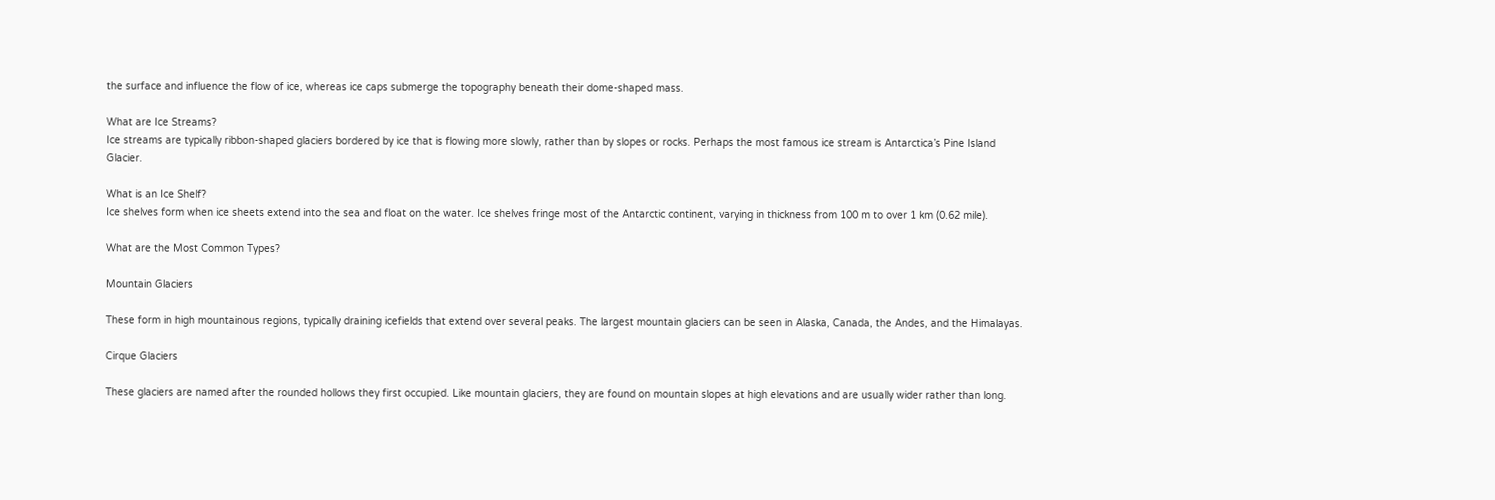the surface and influence the flow of ice, whereas ice caps submerge the topography beneath their dome-shaped mass.

What are Ice Streams?
Ice streams are typically ribbon-shaped glaciers bordered by ice that is flowing more slowly, rather than by slopes or rocks. Perhaps the most famous ice stream is Antarctica’s Pine Island Glacier.

What is an Ice Shelf?
Ice shelves form when ice sheets extend into the sea and float on the water. Ice shelves fringe most of the Antarctic continent, varying in thickness from 100 m to over 1 km (0.62 mile).

What are the Most Common Types?

Mountain Glaciers

These form in high mountainous regions, typically draining icefields that extend over several peaks. The largest mountain glaciers can be seen in Alaska, Canada, the Andes, and the Himalayas.

Cirque Glaciers

These glaciers are named after the rounded hollows they first occupied. Like mountain glaciers, they are found on mountain slopes at high elevations and are usually wider rather than long.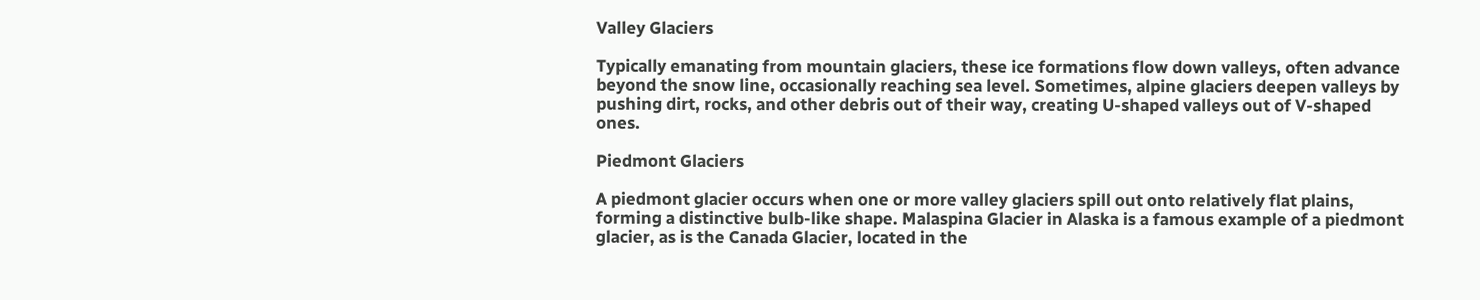Valley Glaciers

Typically emanating from mountain glaciers, these ice formations flow down valleys, often advance beyond the snow line, occasionally reaching sea level. Sometimes, alpine glaciers deepen valleys by pushing dirt, rocks, and other debris out of their way, creating U-shaped valleys out of V-shaped ones.

Piedmont Glaciers

A piedmont glacier occurs when one or more valley glaciers spill out onto relatively flat plains, forming a distinctive bulb-like shape. Malaspina Glacier in Alaska is a famous example of a piedmont glacier, as is the Canada Glacier, located in the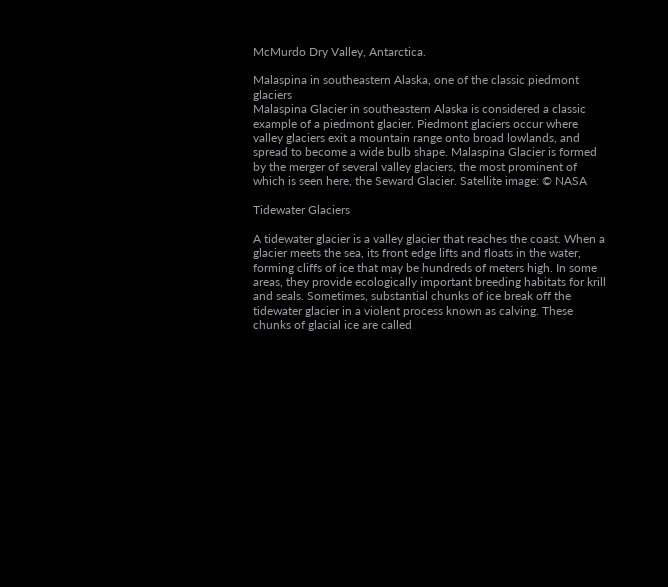McMurdo Dry Valley, Antarctica.

Malaspina in southeastern Alaska, one of the classic piedmont glaciers
Malaspina Glacier in southeastern Alaska is considered a classic example of a piedmont glacier. Piedmont glaciers occur where valley glaciers exit a mountain range onto broad lowlands, and spread to become a wide bulb shape. Malaspina Glacier is formed by the merger of several valley glaciers, the most prominent of which is seen here, the Seward Glacier. Satellite image: © NASA

Tidewater Glaciers

A tidewater glacier is a valley glacier that reaches the coast. When a glacier meets the sea, its front edge lifts and floats in the water, forming cliffs of ice that may be hundreds of meters high. In some areas, they provide ecologically important breeding habitats for krill and seals. Sometimes, substantial chunks of ice break off the tidewater glacier in a violent process known as calving. These chunks of glacial ice are called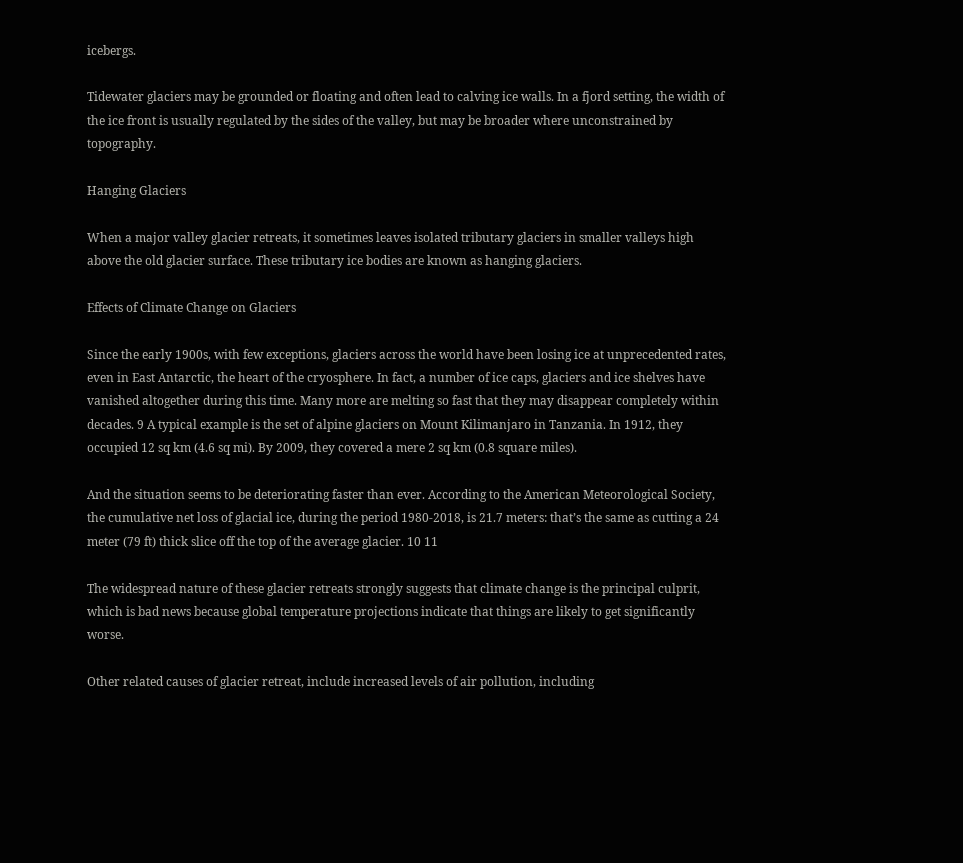icebergs.

Tidewater glaciers may be grounded or floating and often lead to calving ice walls. In a fjord setting, the width of the ice front is usually regulated by the sides of the valley, but may be broader where unconstrained by topography.

Hanging Glaciers

When a major valley glacier retreats, it sometimes leaves isolated tributary glaciers in smaller valleys high above the old glacier surface. These tributary ice bodies are known as hanging glaciers.

Effects of Climate Change on Glaciers

Since the early 1900s, with few exceptions, glaciers across the world have been losing ice at unprecedented rates, even in East Antarctic, the heart of the cryosphere. In fact, a number of ice caps, glaciers and ice shelves have vanished altogether during this time. Many more are melting so fast that they may disappear completely within decades. 9 A typical example is the set of alpine glaciers on Mount Kilimanjaro in Tanzania. In 1912, they occupied 12 sq km (4.6 sq mi). By 2009, they covered a mere 2 sq km (0.8 square miles).

And the situation seems to be deteriorating faster than ever. According to the American Meteorological Society, the cumulative net loss of glacial ice, during the period 1980-2018, is 21.7 meters: that’s the same as cutting a 24 meter (79 ft) thick slice off the top of the average glacier. 10 11

The widespread nature of these glacier retreats strongly suggests that climate change is the principal culprit, which is bad news because global temperature projections indicate that things are likely to get significantly worse.

Other related causes of glacier retreat, include increased levels of air pollution, including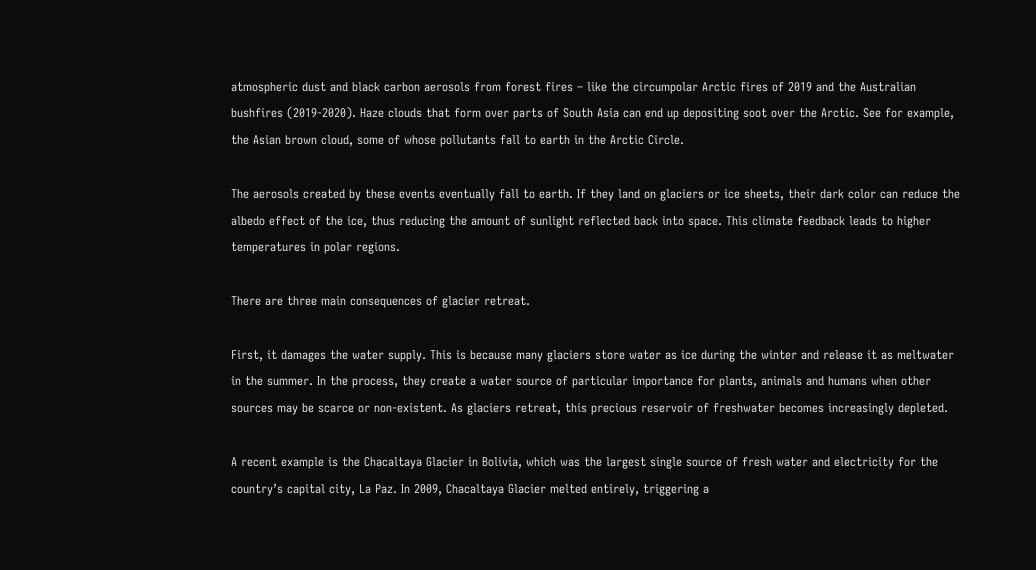atmospheric dust and black carbon aerosols from forest fires – like the circumpolar Arctic fires of 2019 and the Australian bushfires (2019-2020). Haze clouds that form over parts of South Asia can end up depositing soot over the Arctic. See for example, the Asian brown cloud, some of whose pollutants fall to earth in the Arctic Circle.

The aerosols created by these events eventually fall to earth. If they land on glaciers or ice sheets, their dark color can reduce the albedo effect of the ice, thus reducing the amount of sunlight reflected back into space. This climate feedback leads to higher temperatures in polar regions.

There are three main consequences of glacier retreat.

First, it damages the water supply. This is because many glaciers store water as ice during the winter and release it as meltwater in the summer. In the process, they create a water source of particular importance for plants, animals and humans when other sources may be scarce or non-existent. As glaciers retreat, this precious reservoir of freshwater becomes increasingly depleted.

A recent example is the Chacaltaya Glacier in Bolivia, which was the largest single source of fresh water and electricity for the country’s capital city, La Paz. In 2009, Chacaltaya Glacier melted entirely, triggering a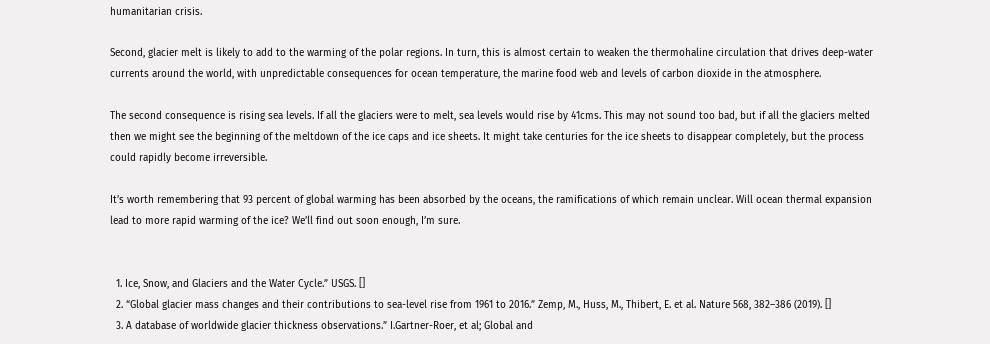humanitarian crisis.

Second, glacier melt is likely to add to the warming of the polar regions. In turn, this is almost certain to weaken the thermohaline circulation that drives deep-water currents around the world, with unpredictable consequences for ocean temperature, the marine food web and levels of carbon dioxide in the atmosphere.

The second consequence is rising sea levels. If all the glaciers were to melt, sea levels would rise by 41cms. This may not sound too bad, but if all the glaciers melted then we might see the beginning of the meltdown of the ice caps and ice sheets. It might take centuries for the ice sheets to disappear completely, but the process could rapidly become irreversible.

It’s worth remembering that 93 percent of global warming has been absorbed by the oceans, the ramifications of which remain unclear. Will ocean thermal expansion lead to more rapid warming of the ice? We’ll find out soon enough, I’m sure.


  1. Ice, Snow, and Glaciers and the Water Cycle.” USGS. []
  2. “Global glacier mass changes and their contributions to sea-level rise from 1961 to 2016.” Zemp, M., Huss, M., Thibert, E. et al. Nature 568, 382–386 (2019). []
  3. A database of worldwide glacier thickness observations.” I.Gartner-Roer, et al; Global and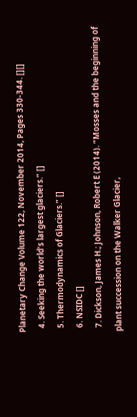Planetary Change Volume 122, November 2014, Pages 330-344. [][]
  4. Seeking the world’s largest glaciers.” []
  5. Thermodynamics of Glaciers.” []
  6. NSIDC []
  7. Dickson, James H.; Johnson, Robert E (2014). “Mosses and the beginning of plant succession on the Walker Glacier,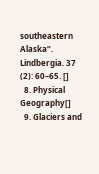southeastern Alaska“. Lindbergia. 37 (2): 60–65. []
  8. Physical Geography[]
  9. Glaciers and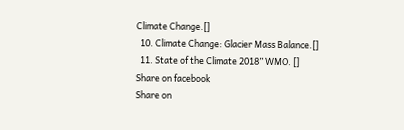Climate Change.[]
  10. Climate Change: Glacier Mass Balance.[]
  11. State of the Climate 2018” WMO. []
Share on facebook
Share on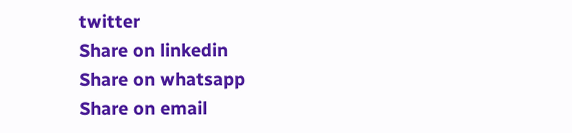twitter
Share on linkedin
Share on whatsapp
Share on email